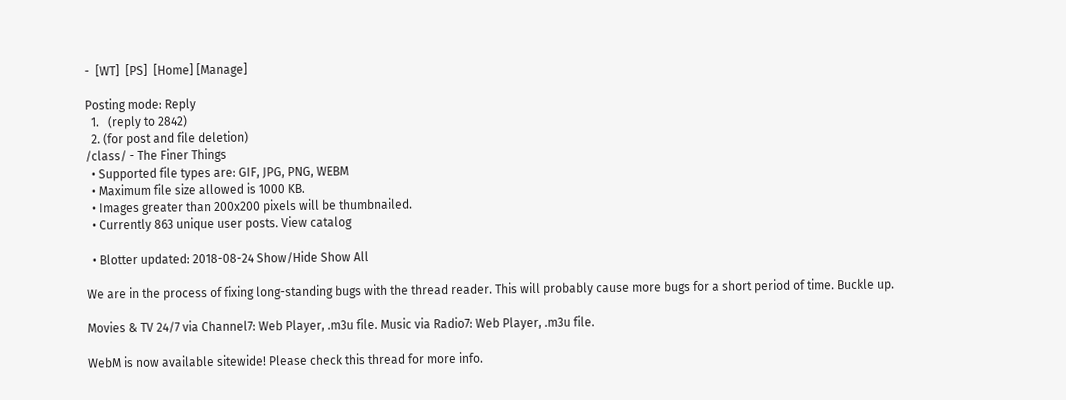-  [WT]  [PS]  [Home] [Manage]

Posting mode: Reply
  1.   (reply to 2842)
  2. (for post and file deletion)
/class/ - The Finer Things
  • Supported file types are: GIF, JPG, PNG, WEBM
  • Maximum file size allowed is 1000 KB.
  • Images greater than 200x200 pixels will be thumbnailed.
  • Currently 863 unique user posts. View catalog

  • Blotter updated: 2018-08-24 Show/Hide Show All

We are in the process of fixing long-standing bugs with the thread reader. This will probably cause more bugs for a short period of time. Buckle up.

Movies & TV 24/7 via Channel7: Web Player, .m3u file. Music via Radio7: Web Player, .m3u file.

WebM is now available sitewide! Please check this thread for more info.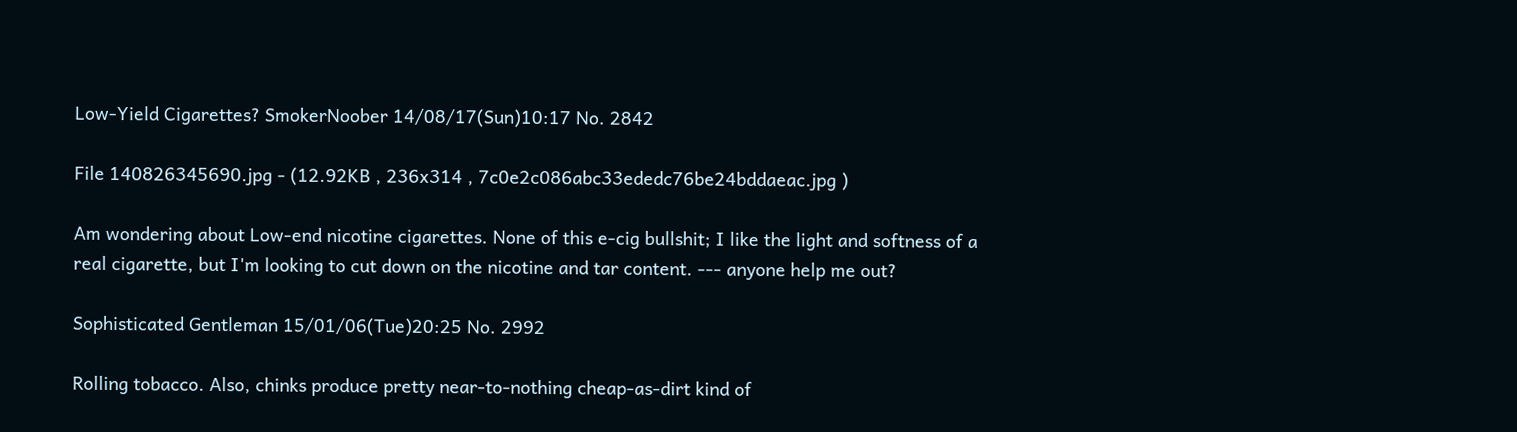Low-Yield Cigarettes? SmokerNoober 14/08/17(Sun)10:17 No. 2842

File 140826345690.jpg - (12.92KB , 236x314 , 7c0e2c086abc33ededc76be24bddaeac.jpg )

Am wondering about Low-end nicotine cigarettes. None of this e-cig bullshit; I like the light and softness of a real cigarette, but I'm looking to cut down on the nicotine and tar content. --- anyone help me out?

Sophisticated Gentleman 15/01/06(Tue)20:25 No. 2992

Rolling tobacco. Also, chinks produce pretty near-to-nothing cheap-as-dirt kind of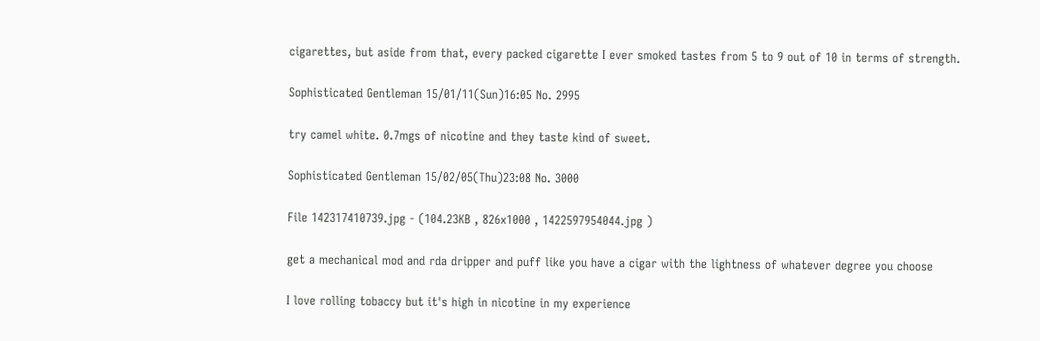cigarettes, but aside from that, every packed cigarette I ever smoked tastes from 5 to 9 out of 10 in terms of strength.

Sophisticated Gentleman 15/01/11(Sun)16:05 No. 2995

try camel white. 0.7mgs of nicotine and they taste kind of sweet.

Sophisticated Gentleman 15/02/05(Thu)23:08 No. 3000

File 142317410739.jpg - (104.23KB , 826x1000 , 1422597954044.jpg )

get a mechanical mod and rda dripper and puff like you have a cigar with the lightness of whatever degree you choose

I love rolling tobaccy but it's high in nicotine in my experience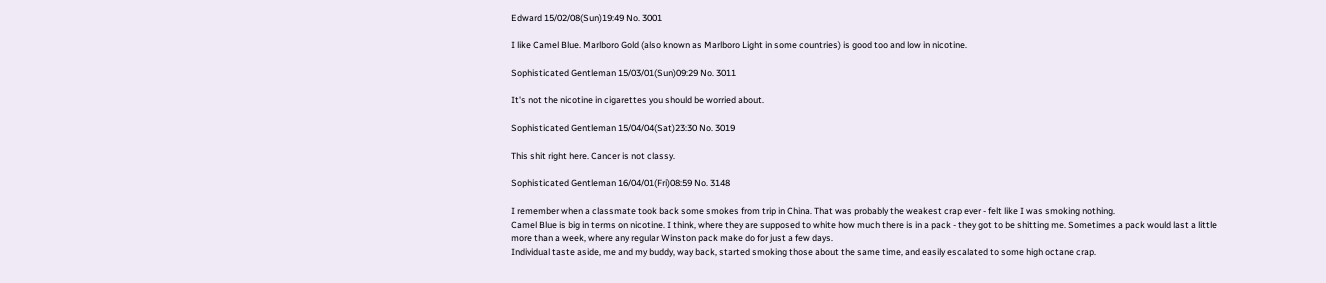Edward 15/02/08(Sun)19:49 No. 3001

I like Camel Blue. Marlboro Gold (also known as Marlboro Light in some countries) is good too and low in nicotine.

Sophisticated Gentleman 15/03/01(Sun)09:29 No. 3011

It's not the nicotine in cigarettes you should be worried about.

Sophisticated Gentleman 15/04/04(Sat)23:30 No. 3019

This shit right here. Cancer is not classy.

Sophisticated Gentleman 16/04/01(Fri)08:59 No. 3148

I remember when a classmate took back some smokes from trip in China. That was probably the weakest crap ever - felt like I was smoking nothing.
Camel Blue is big in terms on nicotine. I think, where they are supposed to white how much there is in a pack - they got to be shitting me. Sometimes a pack would last a little more than a week, where any regular Winston pack make do for just a few days.
Individual taste aside, me and my buddy, way back, started smoking those about the same time, and easily escalated to some high octane crap.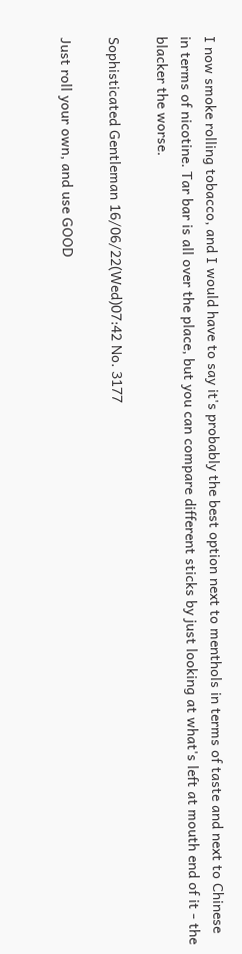I now smoke rolling tobacco, and I would have to say it's probably the best option next to menthols in terms of taste and next to Chinese in terms of nicotine. Tar bar is all over the place, but you can compare different sticks by just looking at what's left at mouth end of it - the blacker the worse.

Sophisticated Gentleman 16/06/22(Wed)07:42 No. 3177

Just roll your own, and use GOOD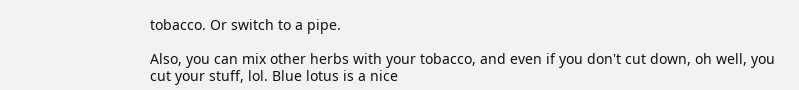tobacco. Or switch to a pipe.

Also, you can mix other herbs with your tobacco, and even if you don't cut down, oh well, you cut your stuff, lol. Blue lotus is a nice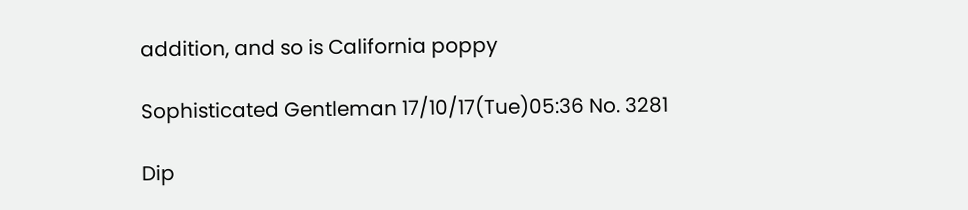addition, and so is California poppy

Sophisticated Gentleman 17/10/17(Tue)05:36 No. 3281

Dip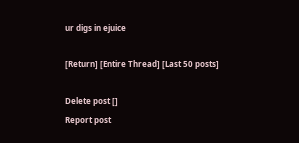ur digs in ejuice

[Return] [Entire Thread] [Last 50 posts]

Delete post []
Report post